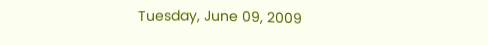Tuesday, June 09, 2009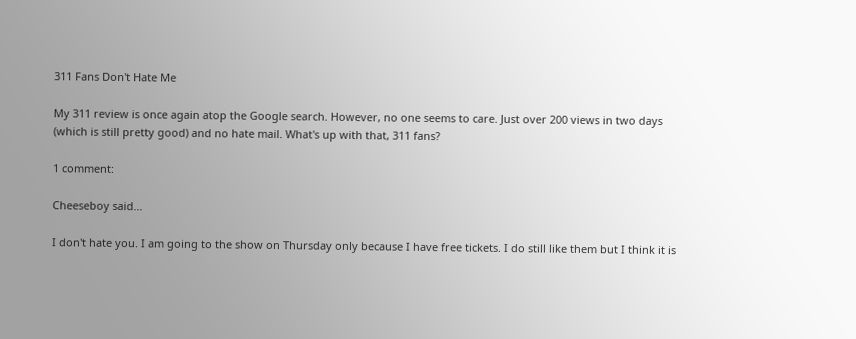311 Fans Don't Hate Me

My 311 review is once again atop the Google search. However, no one seems to care. Just over 200 views in two days (which is still pretty good) and no hate mail. What's up with that, 311 fans?

1 comment:

Cheeseboy said...

I don't hate you. I am going to the show on Thursday only because I have free tickets. I do still like them but I think it is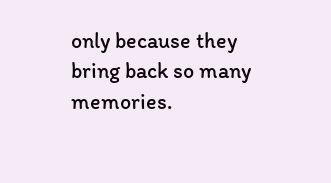only because they bring back so many memories.